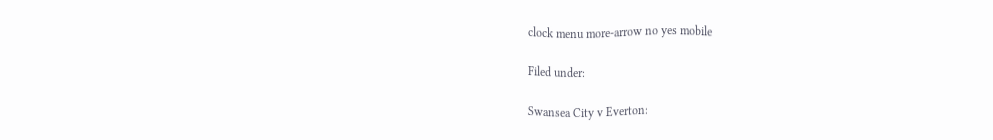clock menu more-arrow no yes mobile

Filed under:

Swansea City v Everton: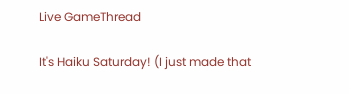Live GameThread

It's Haiku Saturday! (I just made that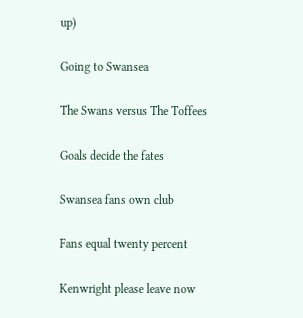up)

Going to Swansea

The Swans versus The Toffees

Goals decide the fates

Swansea fans own club

Fans equal twenty percent

Kenwright please leave now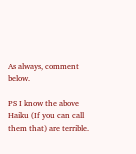As always, comment below.

PS I know the above Haiku (If you can call them that) are terrible.